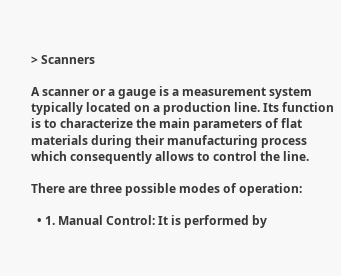> Scanners

A scanner or a gauge is a measurement system typically located on a production line. Its function is to characterize the main parameters of flat materials during their manufacturing process which consequently allows to control the line.

There are three possible modes of operation:

  • 1. Manual Control: It is performed by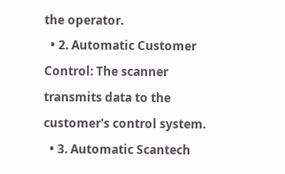the operator.
  • 2. Automatic Customer Control: The scanner transmits data to the customer's control system.
  • 3. Automatic Scantech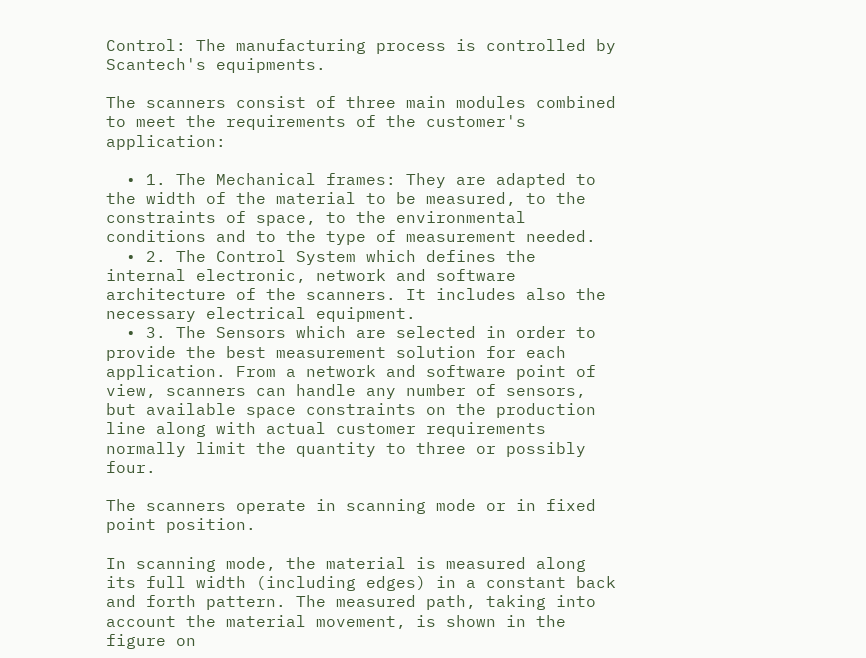Control: The manufacturing process is controlled by Scantech's equipments.

The scanners consist of three main modules combined to meet the requirements of the customer's application:

  • 1. The Mechanical frames: They are adapted to the width of the material to be measured, to the constraints of space, to the environmental conditions and to the type of measurement needed.
  • 2. The Control System which defines the internal electronic, network and software architecture of the scanners. It includes also the necessary electrical equipment.
  • 3. The Sensors which are selected in order to provide the best measurement solution for each application. From a network and software point of view, scanners can handle any number of sensors, but available space constraints on the production line along with actual customer requirements normally limit the quantity to three or possibly four.

The scanners operate in scanning mode or in fixed point position.

In scanning mode, the material is measured along its full width (including edges) in a constant back and forth pattern. The measured path, taking into account the material movement, is shown in the figure on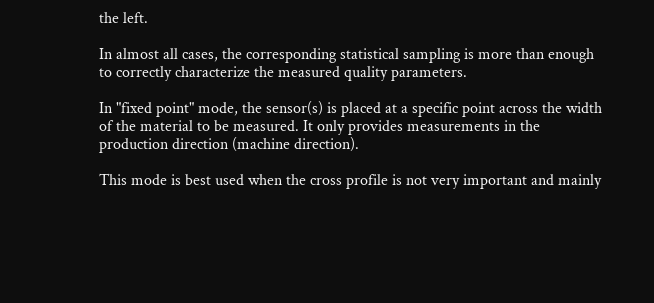the left.

In almost all cases, the corresponding statistical sampling is more than enough to correctly characterize the measured quality parameters.

In "fixed point" mode, the sensor(s) is placed at a specific point across the width of the material to be measured. It only provides measurements in the production direction (machine direction).

This mode is best used when the cross profile is not very important and mainly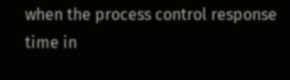when the process control response time in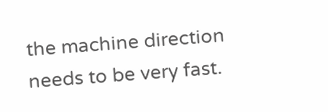the machine direction needs to be very fast.